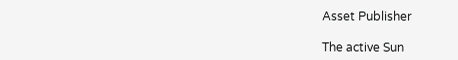Asset Publisher

The active Sun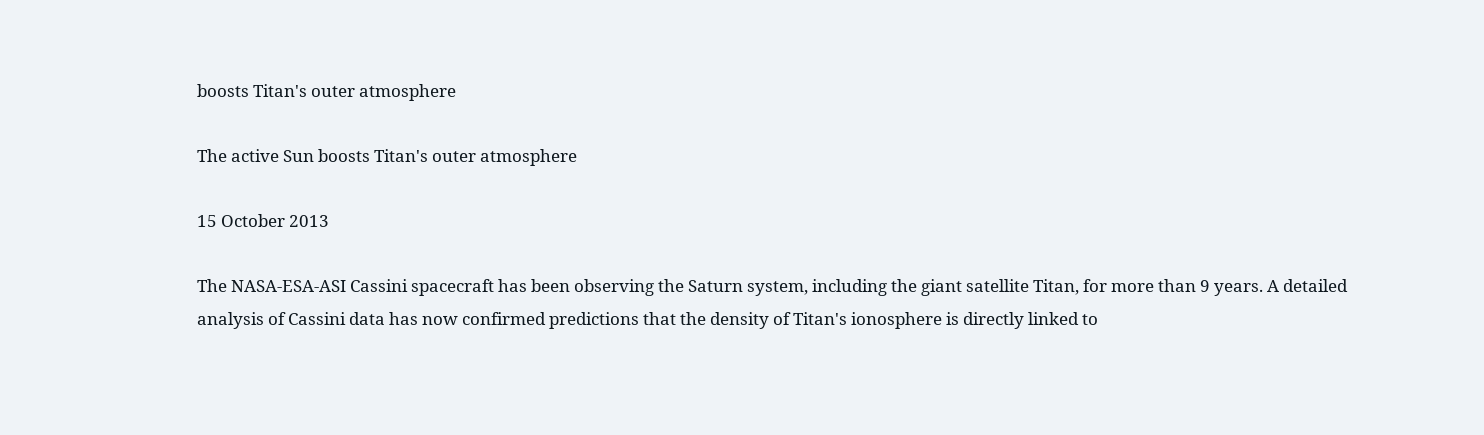boosts Titan's outer atmosphere

The active Sun boosts Titan's outer atmosphere

15 October 2013

The NASA-ESA-ASI Cassini spacecraft has been observing the Saturn system, including the giant satellite Titan, for more than 9 years. A detailed analysis of Cassini data has now confirmed predictions that the density of Titan's ionosphere is directly linked to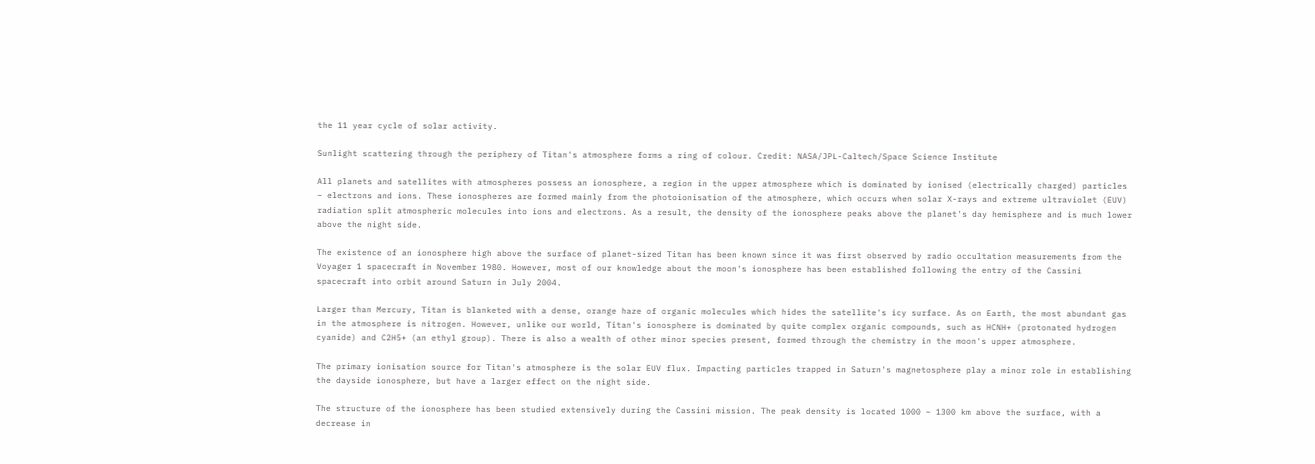the 11 year cycle of solar activity.

Sunlight scattering through the periphery of Titan's atmosphere forms a ring of colour. Credit: NASA/JPL-Caltech/Space Science Institute

All planets and satellites with atmospheres possess an ionosphere, a region in the upper atmosphere which is dominated by ionised (electrically charged) particles – electrons and ions. These ionospheres are formed mainly from the photoionisation of the atmosphere, which occurs when solar X-rays and extreme ultraviolet (EUV) radiation split atmospheric molecules into ions and electrons. As a result, the density of the ionosphere peaks above the planet's day hemisphere and is much lower above the night side.

The existence of an ionosphere high above the surface of planet-sized Titan has been known since it was first observed by radio occultation measurements from the Voyager 1 spacecraft in November 1980. However, most of our knowledge about the moon's ionosphere has been established following the entry of the Cassini spacecraft into orbit around Saturn in July 2004.

Larger than Mercury, Titan is blanketed with a dense, orange haze of organic molecules which hides the satellite's icy surface. As on Earth, the most abundant gas in the atmosphere is nitrogen. However, unlike our world, Titan's ionosphere is dominated by quite complex organic compounds, such as HCNH+ (protonated hydrogen cyanide) and C2H5+ (an ethyl group). There is also a wealth of other minor species present, formed through the chemistry in the moon's upper atmosphere.

The primary ionisation source for Titan's atmosphere is the solar EUV flux. Impacting particles trapped in Saturn's magnetosphere play a minor role in establishing the dayside ionosphere, but have a larger effect on the night side.

The structure of the ionosphere has been studied extensively during the Cassini mission. The peak density is located 1000 – 1300 km above the surface, with a decrease in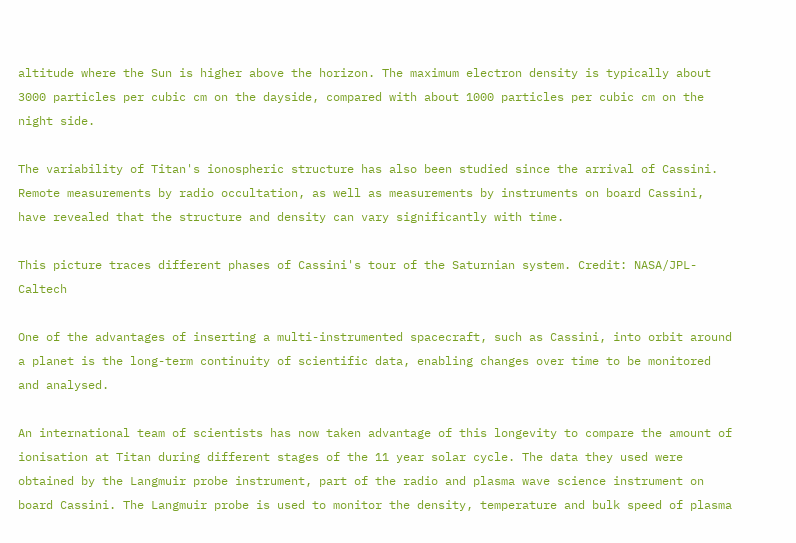altitude where the Sun is higher above the horizon. The maximum electron density is typically about 3000 particles per cubic cm on the dayside, compared with about 1000 particles per cubic cm on the night side.

The variability of Titan's ionospheric structure has also been studied since the arrival of Cassini. Remote measurements by radio occultation, as well as measurements by instruments on board Cassini, have revealed that the structure and density can vary significantly with time.

This picture traces different phases of Cassini's tour of the Saturnian system. Credit: NASA/JPL-Caltech

One of the advantages of inserting a multi-instrumented spacecraft, such as Cassini, into orbit around a planet is the long-term continuity of scientific data, enabling changes over time to be monitored and analysed.

An international team of scientists has now taken advantage of this longevity to compare the amount of ionisation at Titan during different stages of the 11 year solar cycle. The data they used were obtained by the Langmuir probe instrument, part of the radio and plasma wave science instrument on board Cassini. The Langmuir probe is used to monitor the density, temperature and bulk speed of plasma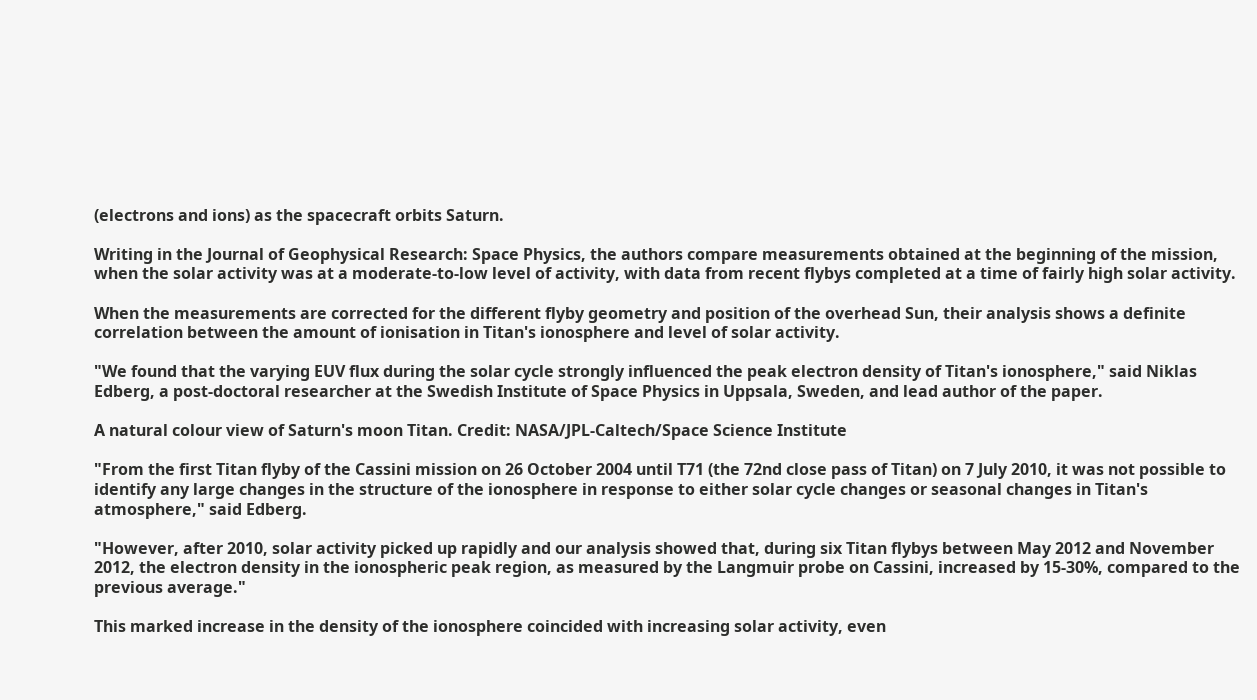(electrons and ions) as the spacecraft orbits Saturn.

Writing in the Journal of Geophysical Research: Space Physics, the authors compare measurements obtained at the beginning of the mission, when the solar activity was at a moderate-to-low level of activity, with data from recent flybys completed at a time of fairly high solar activity.

When the measurements are corrected for the different flyby geometry and position of the overhead Sun, their analysis shows a definite correlation between the amount of ionisation in Titan's ionosphere and level of solar activity.

"We found that the varying EUV flux during the solar cycle strongly influenced the peak electron density of Titan's ionosphere," said Niklas Edberg, a post-doctoral researcher at the Swedish Institute of Space Physics in Uppsala, Sweden, and lead author of the paper.

A natural colour view of Saturn's moon Titan. Credit: NASA/JPL-Caltech/Space Science Institute

"From the first Titan flyby of the Cassini mission on 26 October 2004 until T71 (the 72nd close pass of Titan) on 7 July 2010, it was not possible to identify any large changes in the structure of the ionosphere in response to either solar cycle changes or seasonal changes in Titan's atmosphere," said Edberg.

"However, after 2010, solar activity picked up rapidly and our analysis showed that, during six Titan flybys between May 2012 and November 2012, the electron density in the ionospheric peak region, as measured by the Langmuir probe on Cassini, increased by 15-30%, compared to the previous average."

This marked increase in the density of the ionosphere coincided with increasing solar activity, even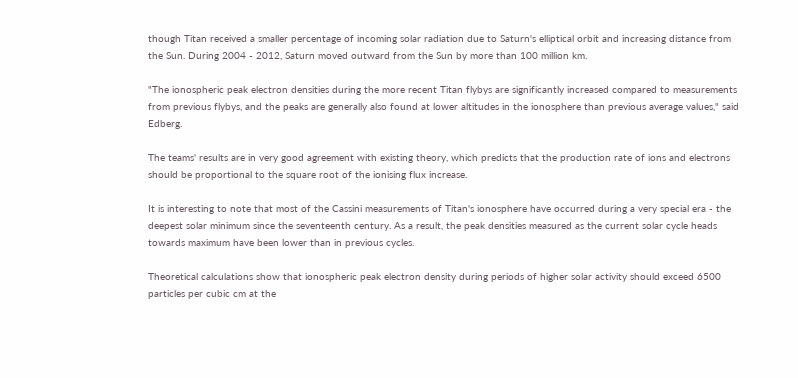though Titan received a smaller percentage of incoming solar radiation due to Saturn's elliptical orbit and increasing distance from the Sun. During 2004 - 2012, Saturn moved outward from the Sun by more than 100 million km.

"The ionospheric peak electron densities during the more recent Titan flybys are significantly increased compared to measurements from previous flybys, and the peaks are generally also found at lower altitudes in the ionosphere than previous average values," said Edberg.

The teams' results are in very good agreement with existing theory, which predicts that the production rate of ions and electrons should be proportional to the square root of the ionising flux increase.

It is interesting to note that most of the Cassini measurements of Titan's ionosphere have occurred during a very special era - the deepest solar minimum since the seventeenth century. As a result, the peak densities measured as the current solar cycle heads towards maximum have been lower than in previous cycles.

Theoretical calculations show that ionospheric peak electron density during periods of higher solar activity should exceed 6500 particles per cubic cm at the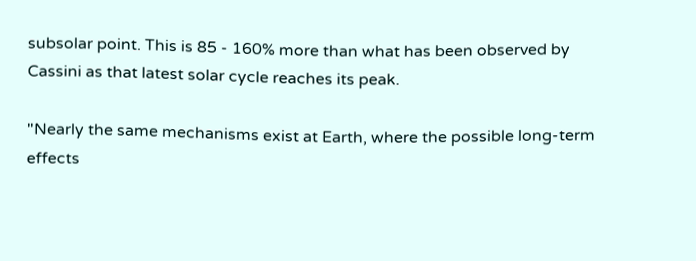subsolar point. This is 85 - 160% more than what has been observed by Cassini as that latest solar cycle reaches its peak.

"Nearly the same mechanisms exist at Earth, where the possible long-term effects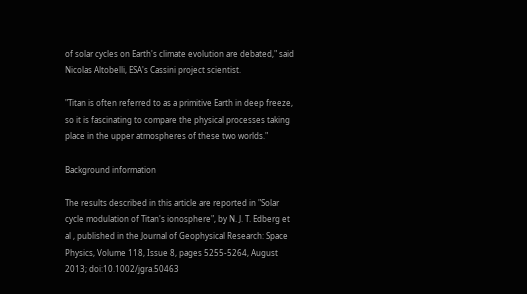of solar cycles on Earth's climate evolution are debated," said Nicolas Altobelli, ESA's Cassini project scientist.

"Titan is often referred to as a primitive Earth in deep freeze, so it is fascinating to compare the physical processes taking place in the upper atmospheres of these two worlds."

Background information

The results described in this article are reported in "Solar cycle modulation of Titan's ionosphere", by N. J. T. Edberg et al , published in the Journal of Geophysical Research: Space Physics, Volume 118, Issue 8, pages 5255-5264, August 2013; doi:10.1002/jgra.50463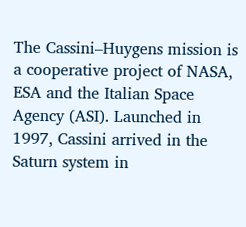The Cassini–Huygens mission is a cooperative project of NASA, ESA and the Italian Space Agency (ASI). Launched in 1997, Cassini arrived in the Saturn system in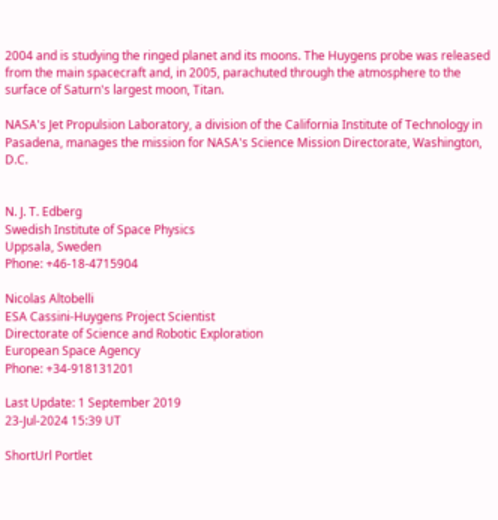2004 and is studying the ringed planet and its moons. The Huygens probe was released from the main spacecraft and, in 2005, parachuted through the atmosphere to the surface of Saturn's largest moon, Titan.

NASA's Jet Propulsion Laboratory, a division of the California Institute of Technology in Pasadena, manages the mission for NASA's Science Mission Directorate, Washington, D.C.


N. J. T. Edberg
Swedish Institute of Space Physics
Uppsala, Sweden
Phone: +46-18-4715904

Nicolas Altobelli
ESA Cassini-Huygens Project Scientist
Directorate of Science and Robotic Exploration
European Space Agency
Phone: +34-918131201

Last Update: 1 September 2019
23-Jul-2024 15:39 UT

ShortUrl Portlet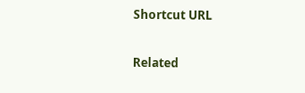Shortcut URL

Related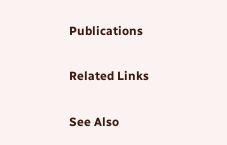Publications

Related Links

See Also